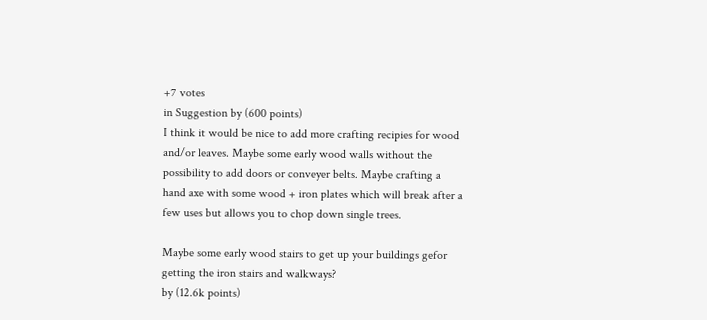+7 votes
in Suggestion by (600 points)
I think it would be nice to add more crafting recipies for wood and/or leaves. Maybe some early wood walls without the possibility to add doors or conveyer belts. Maybe crafting a hand axe with some wood + iron plates which will break after a few uses but allows you to chop down single trees.

Maybe some early wood stairs to get up your buildings gefor getting the iron stairs and walkways?
by (12.6k points)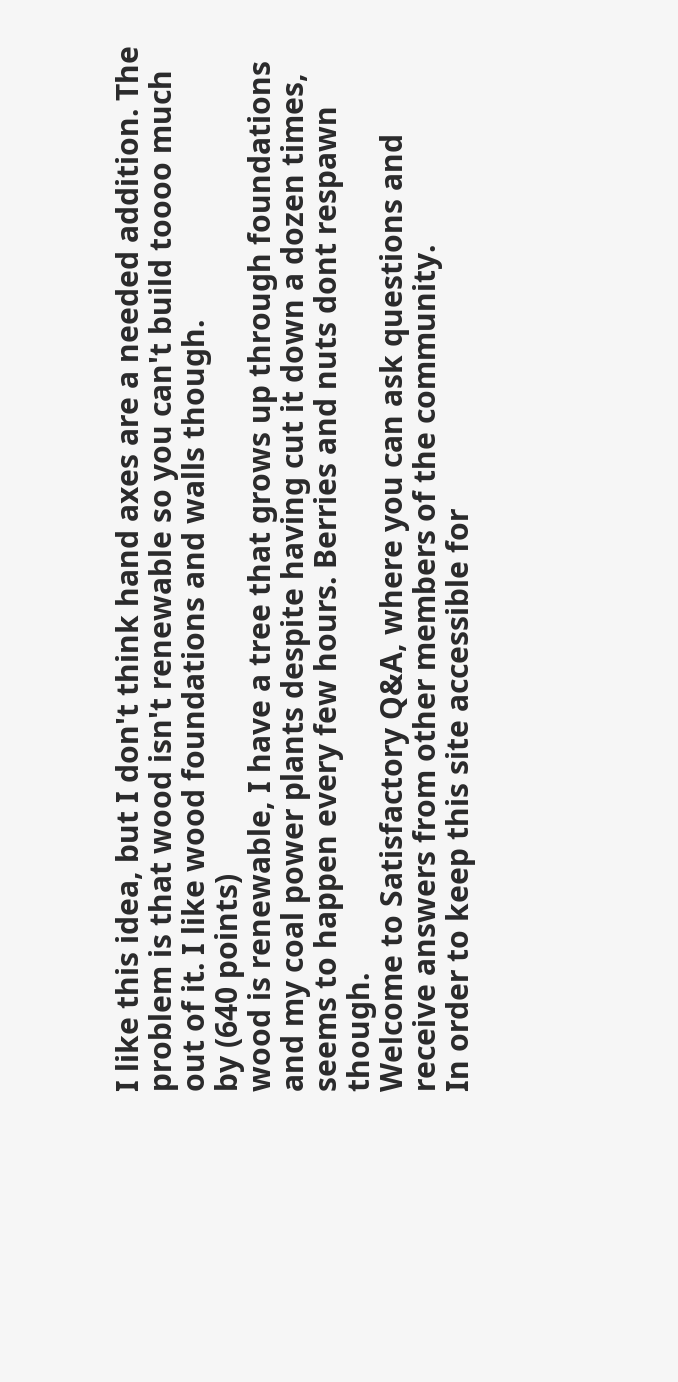I like this idea, but I don't think hand axes are a needed addition. The problem is that wood isn't renewable so you can't build toooo much out of it. I like wood foundations and walls though.
by (640 points)
wood is renewable, I have a tree that grows up through foundations and my coal power plants despite having cut it down a dozen times, seems to happen every few hours. Berries and nuts dont respawn though.
Welcome to Satisfactory Q&A, where you can ask questions and receive answers from other members of the community.
In order to keep this site accessible for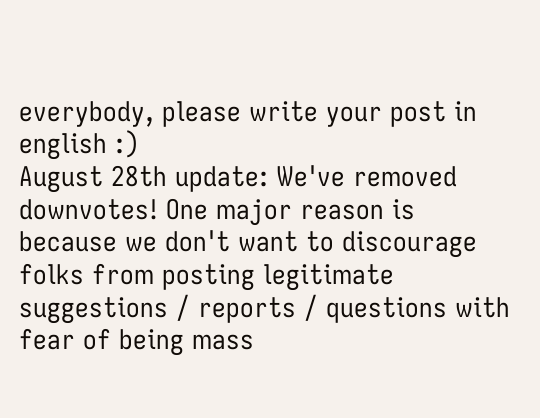everybody, please write your post in english :)
August 28th update: We've removed downvotes! One major reason is because we don't want to discourage folks from posting legitimate suggestions / reports / questions with fear of being mass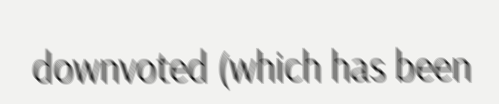downvoted (which has been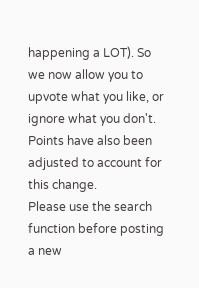happening a LOT). So we now allow you to upvote what you like, or ignore what you don't. Points have also been adjusted to account for this change.
Please use the search function before posting a new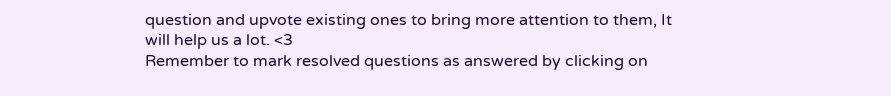question and upvote existing ones to bring more attention to them, It will help us a lot. <3
Remember to mark resolved questions as answered by clicking on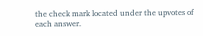the check mark located under the upvotes of each answer.